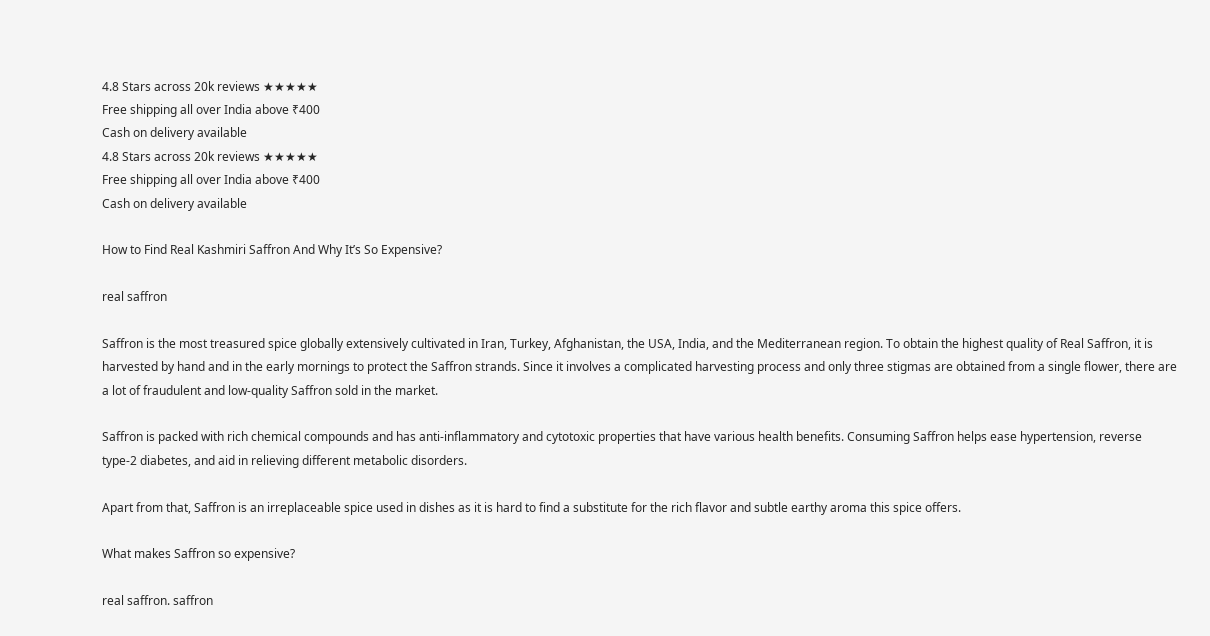4.8 Stars across 20k reviews ★★★★★
Free shipping all over India above ₹400
Cash on delivery available
4.8 Stars across 20k reviews ★★★★★
Free shipping all over India above ₹400
Cash on delivery available

How to Find Real Kashmiri Saffron And Why It’s So Expensive?

real saffron

Saffron is the most treasured spice globally extensively cultivated in Iran, Turkey, Afghanistan, the USA, India, and the Mediterranean region. To obtain the highest quality of Real Saffron, it is harvested by hand and in the early mornings to protect the Saffron strands. Since it involves a complicated harvesting process and only three stigmas are obtained from a single flower, there are a lot of fraudulent and low-quality Saffron sold in the market.

Saffron is packed with rich chemical compounds and has anti-inflammatory and cytotoxic properties that have various health benefits. Consuming Saffron helps ease hypertension, reverse type-2 diabetes, and aid in relieving different metabolic disorders.

Apart from that, Saffron is an irreplaceable spice used in dishes as it is hard to find a substitute for the rich flavor and subtle earthy aroma this spice offers.

What makes Saffron so expensive?

real saffron. saffron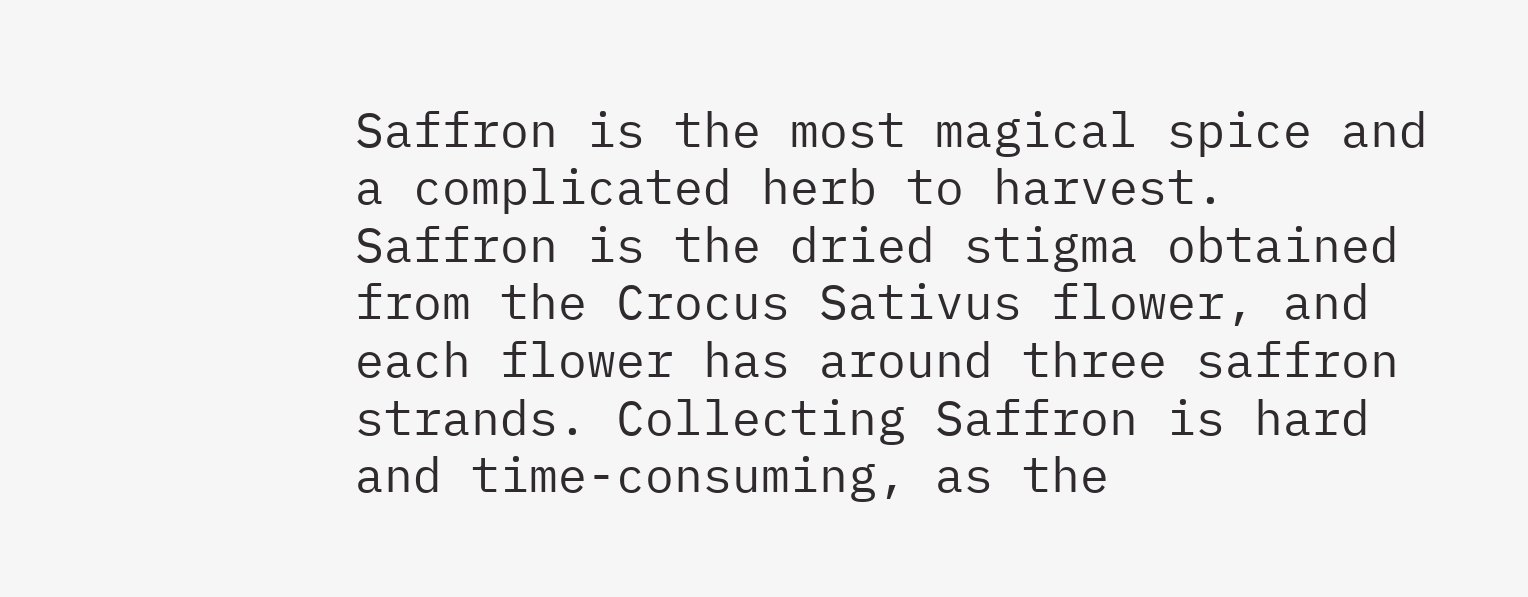Saffron is the most magical spice and a complicated herb to harvest. Saffron is the dried stigma obtained from the Crocus Sativus flower, and each flower has around three saffron strands. Collecting Saffron is hard and time-consuming, as the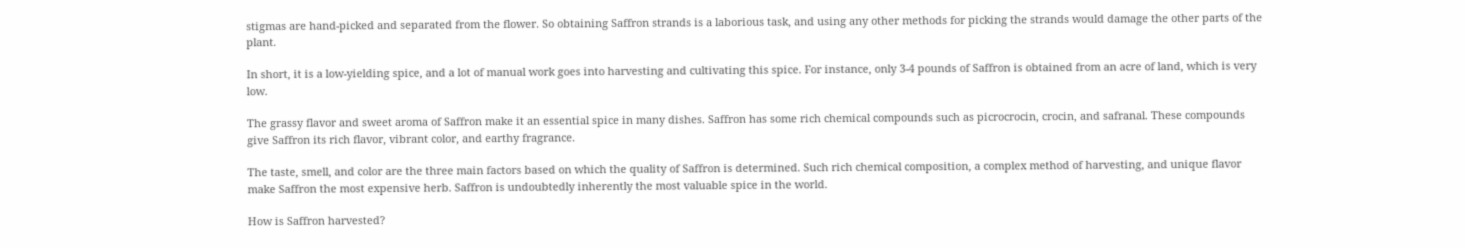stigmas are hand-picked and separated from the flower. So obtaining Saffron strands is a laborious task, and using any other methods for picking the strands would damage the other parts of the plant.

In short, it is a low-yielding spice, and a lot of manual work goes into harvesting and cultivating this spice. For instance, only 3-4 pounds of Saffron is obtained from an acre of land, which is very low.

The grassy flavor and sweet aroma of Saffron make it an essential spice in many dishes. Saffron has some rich chemical compounds such as picrocrocin, crocin, and safranal. These compounds give Saffron its rich flavor, vibrant color, and earthy fragrance.

The taste, smell, and color are the three main factors based on which the quality of Saffron is determined. Such rich chemical composition, a complex method of harvesting, and unique flavor make Saffron the most expensive herb. Saffron is undoubtedly inherently the most valuable spice in the world.

How is Saffron harvested?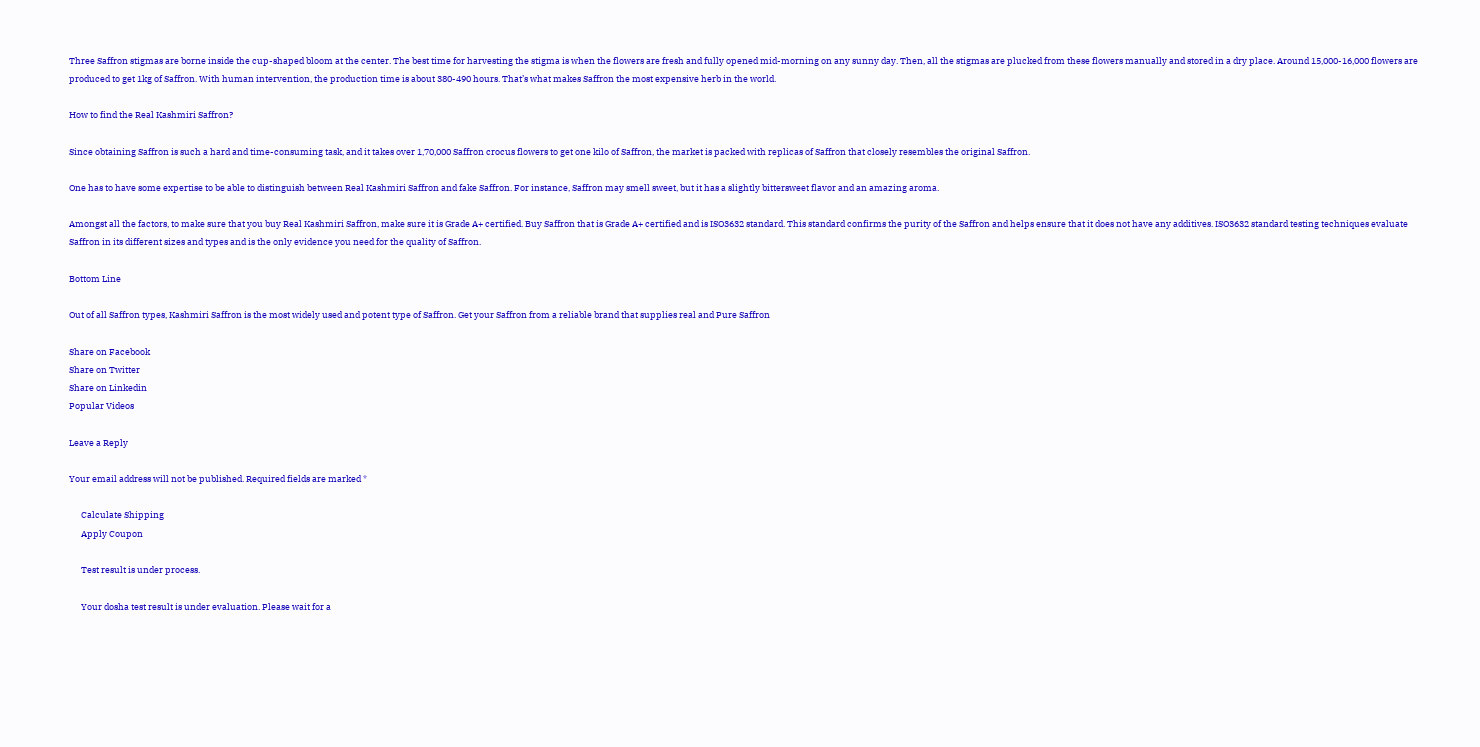Three Saffron stigmas are borne inside the cup-shaped bloom at the center. The best time for harvesting the stigma is when the flowers are fresh and fully opened mid-morning on any sunny day. Then, all the stigmas are plucked from these flowers manually and stored in a dry place. Around 15,000-16,000 flowers are produced to get 1kg of Saffron. With human intervention, the production time is about 380-490 hours. That’s what makes Saffron the most expensive herb in the world.

How to find the Real Kashmiri Saffron?

Since obtaining Saffron is such a hard and time-consuming task, and it takes over 1,70,000 Saffron crocus flowers to get one kilo of Saffron, the market is packed with replicas of Saffron that closely resembles the original Saffron.

One has to have some expertise to be able to distinguish between Real Kashmiri Saffron and fake Saffron. For instance, Saffron may smell sweet, but it has a slightly bittersweet flavor and an amazing aroma.

Amongst all the factors, to make sure that you buy Real Kashmiri Saffron, make sure it is Grade A+ certified. Buy Saffron that is Grade A+ certified and is ISO3632 standard. This standard confirms the purity of the Saffron and helps ensure that it does not have any additives. ISO3632 standard testing techniques evaluate Saffron in its different sizes and types and is the only evidence you need for the quality of Saffron.

Bottom Line

Out of all Saffron types, Kashmiri Saffron is the most widely used and potent type of Saffron. Get your Saffron from a reliable brand that supplies real and Pure Saffron

Share on Facebook
Share on Twitter
Share on Linkedin
Popular Videos

Leave a Reply

Your email address will not be published. Required fields are marked *

      Calculate Shipping
      Apply Coupon

      Test result is under process.

      Your dosha test result is under evaluation. Please wait for a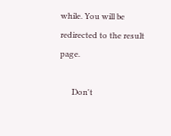while. You will be redirected to the result page.

      Don't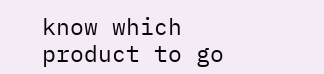know which product to go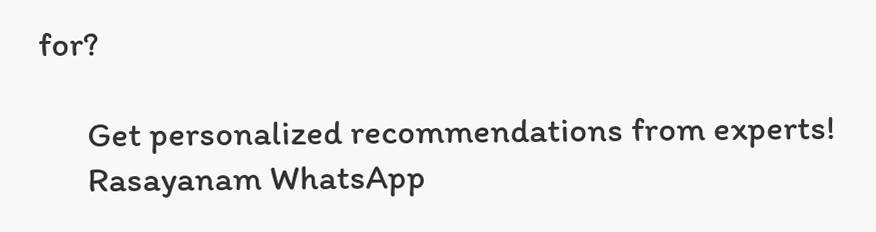for?

      Get personalized recommendations from experts!
      Rasayanam WhatsApp